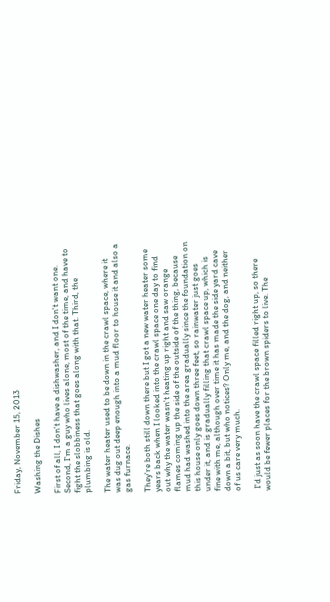Friday, November 15, 2013

Washing the Dishes

First of all, I don't have a dishwasher, and I don't want one. Second, I'm a guy who lives alone, most of the time, and have to fight the slobbiness that goes along with that. Third, the plumbing is old.

The water heater used to be down in the crawl space, where it was dug out deep enough into a mud floor to house it and also a gas furnace.

They're both still down there but I got a new water heater some years back when I looked into the crawl space one day to find out why the water wasn't heating up right and saw orange flames coming up the side of the outside of the thing, because mud had washed into the area gradually since the foundation on this house only goes down three feet, so rainwater just goes under it, and is gradually filling that crawl space up, which is fine with me, although over time it has made the side yard cave down a bit, but who notices? Only me, and the dog, and neither of us care very much.

 I'd just as soon have the crawl space filled right up, so there would be fewer places for the brown spiders to live. The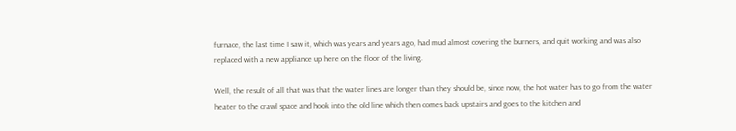furnace, the last time I saw it, which was years and years ago, had mud almost covering the burners, and quit working and was also replaced with a new appliance up here on the floor of the living.

Well, the result of all that was that the water lines are longer than they should be, since now, the hot water has to go from the water heater to the crawl space and hook into the old line which then comes back upstairs and goes to the kitchen and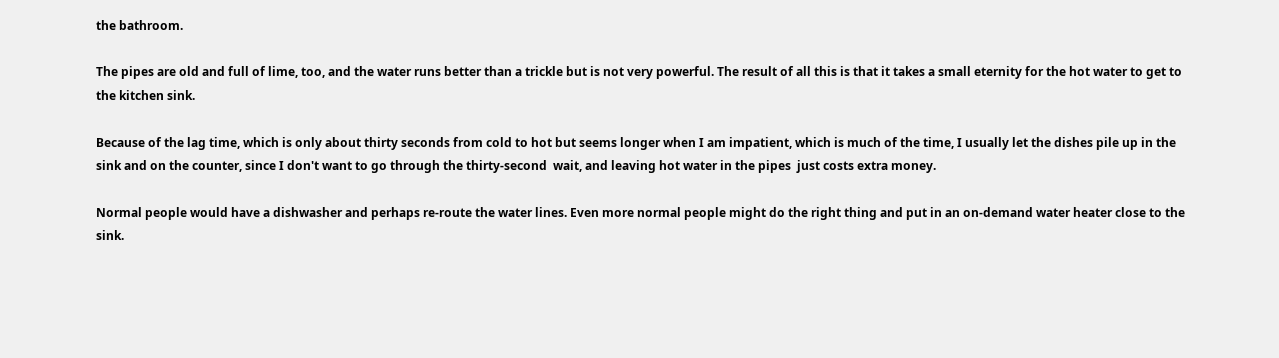the bathroom.

The pipes are old and full of lime, too, and the water runs better than a trickle but is not very powerful. The result of all this is that it takes a small eternity for the hot water to get to the kitchen sink.

Because of the lag time, which is only about thirty seconds from cold to hot but seems longer when I am impatient, which is much of the time, I usually let the dishes pile up in the sink and on the counter, since I don't want to go through the thirty-second  wait, and leaving hot water in the pipes  just costs extra money.

Normal people would have a dishwasher and perhaps re-route the water lines. Even more normal people might do the right thing and put in an on-demand water heater close to the sink.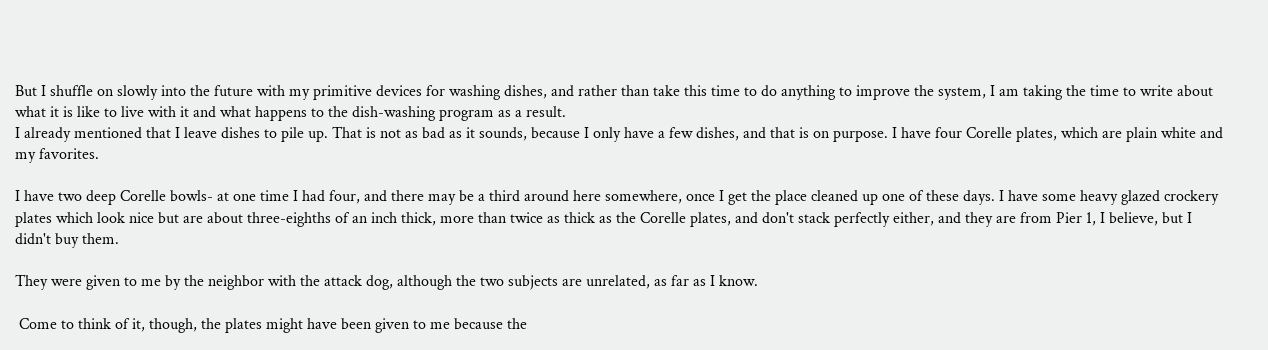But I shuffle on slowly into the future with my primitive devices for washing dishes, and rather than take this time to do anything to improve the system, I am taking the time to write about what it is like to live with it and what happens to the dish-washing program as a result.
I already mentioned that I leave dishes to pile up. That is not as bad as it sounds, because I only have a few dishes, and that is on purpose. I have four Corelle plates, which are plain white and my favorites.

I have two deep Corelle bowls- at one time I had four, and there may be a third around here somewhere, once I get the place cleaned up one of these days. I have some heavy glazed crockery plates which look nice but are about three-eighths of an inch thick, more than twice as thick as the Corelle plates, and don't stack perfectly either, and they are from Pier 1, I believe, but I didn't buy them.

They were given to me by the neighbor with the attack dog, although the two subjects are unrelated, as far as I know.

 Come to think of it, though, the plates might have been given to me because the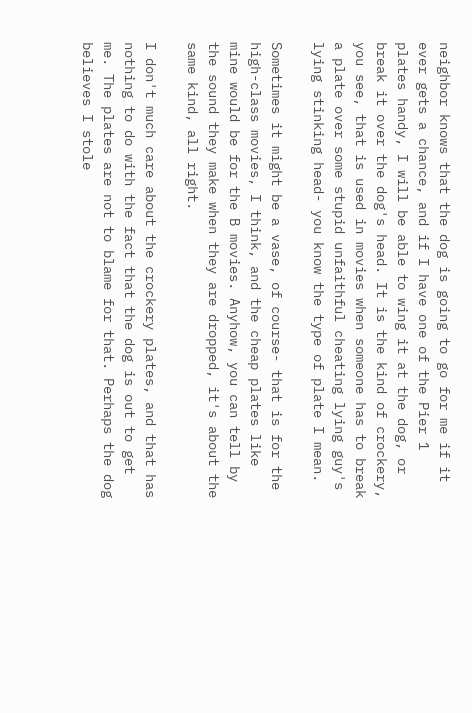neighbor knows that the dog is going to go for me if it ever gets a chance, and if I have one of the Pier 1 plates handy, I will be able to wing it at the dog, or break it over the dog's head. It is the kind of crockery, you see, that is used in movies when someone has to break a plate over some stupid unfaithful cheating lying guy's lying stinking head- you know the type of plate I mean.

Sometimes it might be a vase, of course- that is for the high-class movies, I think, and the cheap plates like mine would be for the B movies. Anyhow, you can tell by the sound they make when they are dropped, it's about the same kind, all right.

I don't much care about the crockery plates, and that has nothing to do with the fact that the dog is out to get me. The plates are not to blame for that. Perhaps the dog believes I stole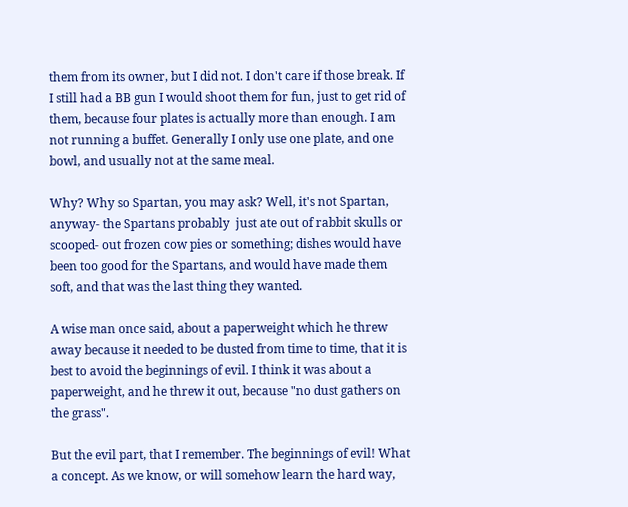them from its owner, but I did not. I don't care if those break. If I still had a BB gun I would shoot them for fun, just to get rid of them, because four plates is actually more than enough. I am not running a buffet. Generally I only use one plate, and one bowl, and usually not at the same meal.

Why? Why so Spartan, you may ask? Well, it's not Spartan, anyway- the Spartans probably  just ate out of rabbit skulls or scooped- out frozen cow pies or something; dishes would have been too good for the Spartans, and would have made them soft, and that was the last thing they wanted.

A wise man once said, about a paperweight which he threw away because it needed to be dusted from time to time, that it is best to avoid the beginnings of evil. I think it was about a paperweight, and he threw it out, because "no dust gathers on the grass".

But the evil part, that I remember. The beginnings of evil! What a concept. As we know, or will somehow learn the hard way,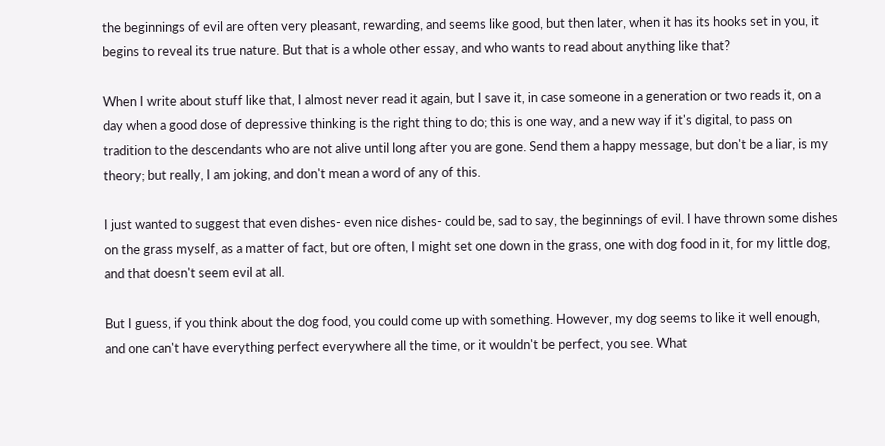the beginnings of evil are often very pleasant, rewarding, and seems like good, but then later, when it has its hooks set in you, it begins to reveal its true nature. But that is a whole other essay, and who wants to read about anything like that?

When I write about stuff like that, I almost never read it again, but I save it, in case someone in a generation or two reads it, on a day when a good dose of depressive thinking is the right thing to do; this is one way, and a new way if it's digital, to pass on tradition to the descendants who are not alive until long after you are gone. Send them a happy message, but don't be a liar, is my theory; but really, I am joking, and don't mean a word of any of this.

I just wanted to suggest that even dishes- even nice dishes- could be, sad to say, the beginnings of evil. I have thrown some dishes on the grass myself, as a matter of fact, but ore often, I might set one down in the grass, one with dog food in it, for my little dog, and that doesn't seem evil at all.

But I guess, if you think about the dog food, you could come up with something. However, my dog seems to like it well enough, and one can't have everything perfect everywhere all the time, or it wouldn't be perfect, you see. What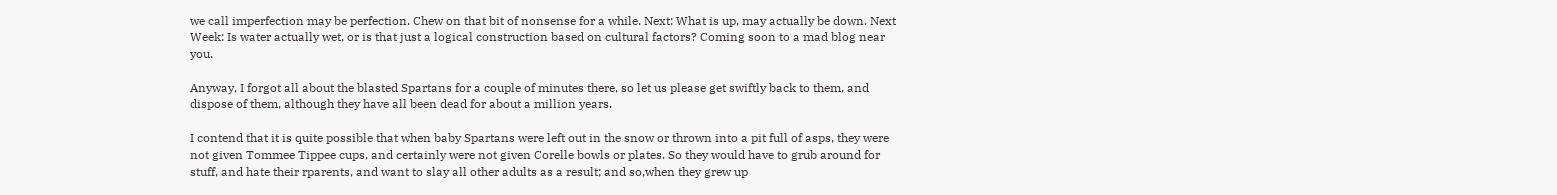we call imperfection may be perfection. Chew on that bit of nonsense for a while. Next: What is up, may actually be down. Next Week: Is water actually wet, or is that just a logical construction based on cultural factors? Coming soon to a mad blog near you.

Anyway, I forgot all about the blasted Spartans for a couple of minutes there, so let us please get swiftly back to them, and dispose of them, although they have all been dead for about a million years.

I contend that it is quite possible that when baby Spartans were left out in the snow or thrown into a pit full of asps, they were not given Tommee Tippee cups, and certainly were not given Corelle bowls or plates. So they would have to grub around for stuff, and hate their rparents, and want to slay all other adults as a result; and so,when they grew up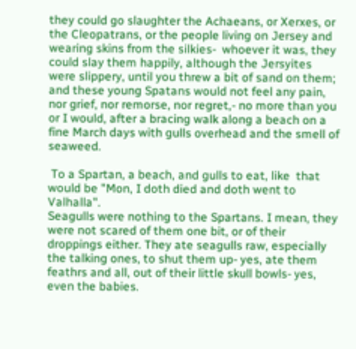they could go slaughter the Achaeans, or Xerxes, or the Cleopatrans, or the people living on Jersey and wearing skins from the silkies-  whoever it was, they could slay them happily, although the Jersyites were slippery, until you threw a bit of sand on them; and these young Spatans would not feel any pain, nor grief, nor remorse, nor regret,- no more than you or I would, after a bracing walk along a beach on a fine March days with gulls overhead and the smell of seaweed.

 To a Spartan, a beach, and gulls to eat, like  that would be "Mon, I doth died and doth went to Valhalla".
Seagulls were nothing to the Spartans. I mean, they were not scared of them one bit, or of their droppings either. They ate seagulls raw, especially the talking ones, to shut them up- yes, ate them feathrs and all, out of their little skull bowls- yes, even the babies.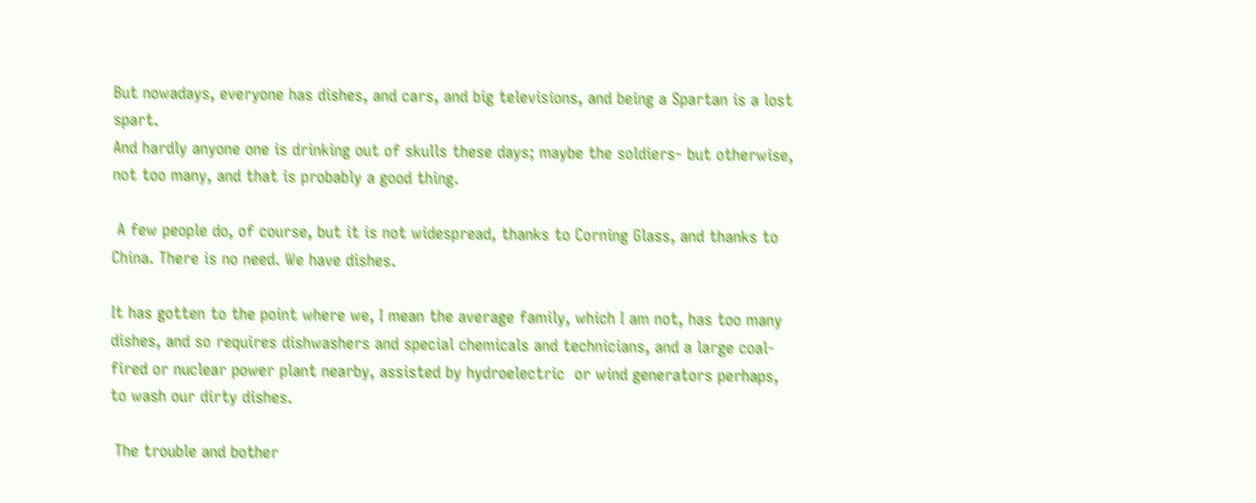But nowadays, everyone has dishes, and cars, and big televisions, and being a Spartan is a lost spart.
And hardly anyone one is drinking out of skulls these days; maybe the soldiers- but otherwise, not too many, and that is probably a good thing.

 A few people do, of course, but it is not widespread, thanks to Corning Glass, and thanks to China. There is no need. We have dishes.

It has gotten to the point where we, I mean the average family, which I am not, has too many dishes, and so requires dishwashers and special chemicals and technicians, and a large coal-fired or nuclear power plant nearby, assisted by hydroelectric  or wind generators perhaps, to wash our dirty dishes.

 The trouble and bother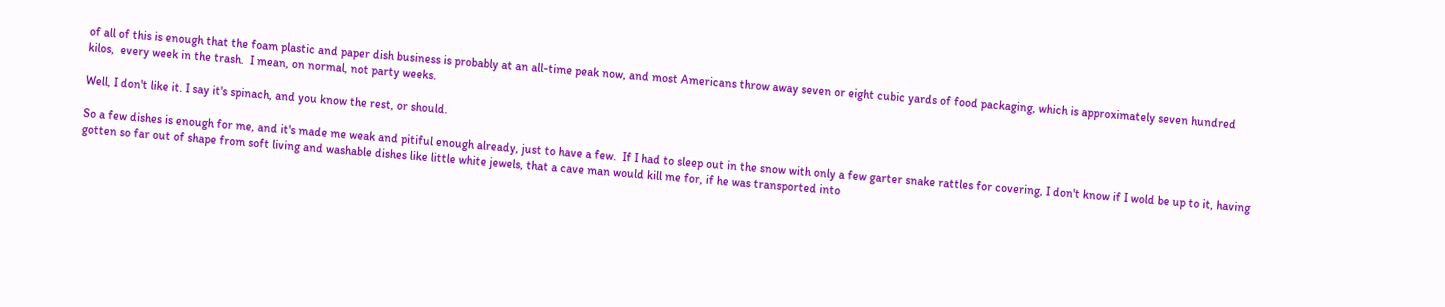of all of this is enough that the foam plastic and paper dish business is probably at an all-time peak now, and most Americans throw away seven or eight cubic yards of food packaging, which is approximately seven hundred kilos,  every week in the trash.  I mean, on normal, not party weeks.

Well, I don't like it. I say it's spinach, and you know the rest, or should.

So a few dishes is enough for me, and it's made me weak and pitiful enough already, just to have a few.  If I had to sleep out in the snow with only a few garter snake rattles for covering, I don't know if I wold be up to it, having gotten so far out of shape from soft living and washable dishes like little white jewels, that a cave man would kill me for, if he was transported into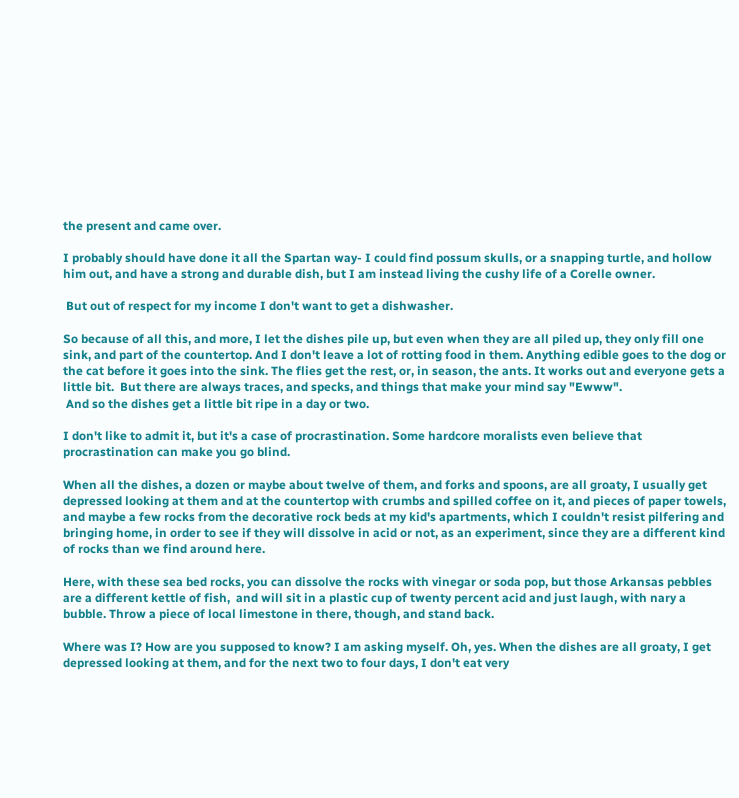the present and came over.

I probably should have done it all the Spartan way- I could find possum skulls, or a snapping turtle, and hollow him out, and have a strong and durable dish, but I am instead living the cushy life of a Corelle owner.

 But out of respect for my income I don't want to get a dishwasher.

So because of all this, and more, I let the dishes pile up, but even when they are all piled up, they only fill one sink, and part of the countertop. And I don't leave a lot of rotting food in them. Anything edible goes to the dog or the cat before it goes into the sink. The flies get the rest, or, in season, the ants. It works out and everyone gets a little bit.  But there are always traces, and specks, and things that make your mind say "Ewww".
 And so the dishes get a little bit ripe in a day or two.

I don't like to admit it, but it's a case of procrastination. Some hardcore moralists even believe that  procrastination can make you go blind.

When all the dishes, a dozen or maybe about twelve of them, and forks and spoons, are all groaty, I usually get depressed looking at them and at the countertop with crumbs and spilled coffee on it, and pieces of paper towels, and maybe a few rocks from the decorative rock beds at my kid's apartments, which I couldn't resist pilfering and bringing home, in order to see if they will dissolve in acid or not, as an experiment, since they are a different kind of rocks than we find around here.

Here, with these sea bed rocks, you can dissolve the rocks with vinegar or soda pop, but those Arkansas pebbles are a different kettle of fish,  and will sit in a plastic cup of twenty percent acid and just laugh, with nary a bubble. Throw a piece of local limestone in there, though, and stand back.

Where was I? How are you supposed to know? I am asking myself. Oh, yes. When the dishes are all groaty, I get depressed looking at them, and for the next two to four days, I don't eat very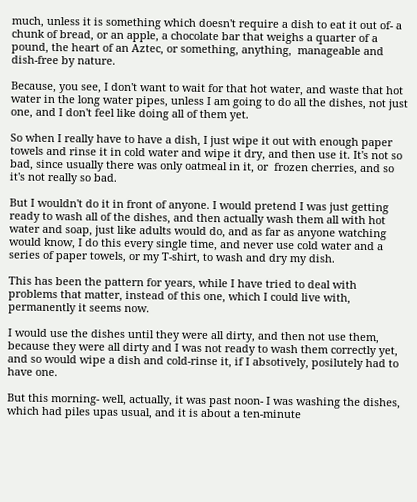much, unless it is something which doesn't require a dish to eat it out of- a chunk of bread, or an apple, a chocolate bar that weighs a quarter of a pound, the heart of an Aztec, or something, anything,  manageable and dish-free by nature.

Because, you see, I don't want to wait for that hot water, and waste that hot water in the long water pipes, unless I am going to do all the dishes, not just one, and I don't feel like doing all of them yet.

So when I really have to have a dish, I just wipe it out with enough paper towels and rinse it in cold water and wipe it dry, and then use it. It's not so bad, since usually there was only oatmeal in it, or  frozen cherries, and so it's not really so bad.

But I wouldn't do it in front of anyone. I would pretend I was just getting ready to wash all of the dishes, and then actually wash them all with hot water and soap, just like adults would do, and as far as anyone watching would know, I do this every single time, and never use cold water and a series of paper towels, or my T-shirt, to wash and dry my dish.

This has been the pattern for years, while I have tried to deal with problems that matter, instead of this one, which I could live with, permanently it seems now.

I would use the dishes until they were all dirty, and then not use them, because they were all dirty and I was not ready to wash them correctly yet, and so would wipe a dish and cold-rinse it, if I absotively, posilutely had to have one.

But this morning- well, actually, it was past noon- I was washing the dishes, which had piles upas usual, and it is about a ten-minute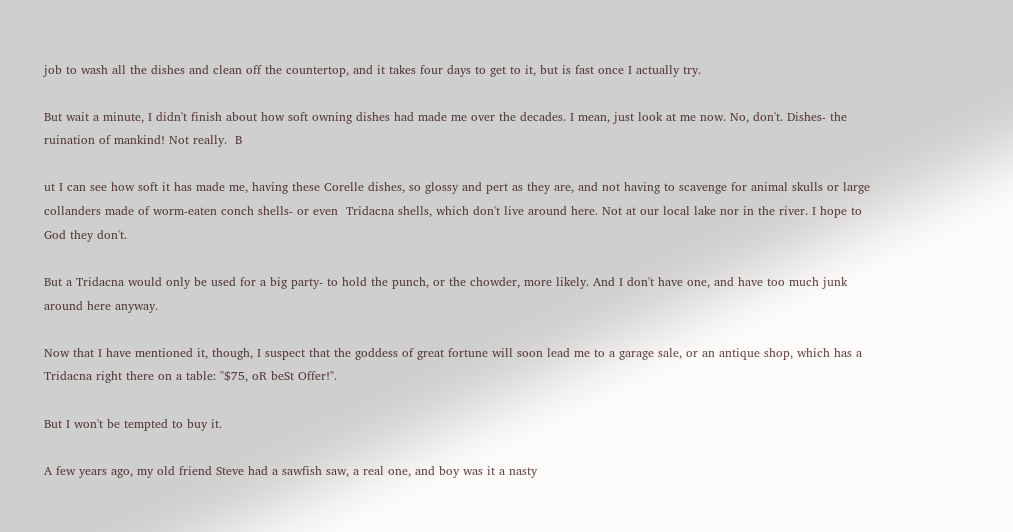job to wash all the dishes and clean off the countertop, and it takes four days to get to it, but is fast once I actually try.

But wait a minute, I didn't finish about how soft owning dishes had made me over the decades. I mean, just look at me now. No, don't. Dishes- the ruination of mankind! Not really.  B

ut I can see how soft it has made me, having these Corelle dishes, so glossy and pert as they are, and not having to scavenge for animal skulls or large collanders made of worm-eaten conch shells- or even  Tridacna shells, which don't live around here. Not at our local lake nor in the river. I hope to God they don't.

But a Tridacna would only be used for a big party- to hold the punch, or the chowder, more likely. And I don't have one, and have too much junk around here anyway.

Now that I have mentioned it, though, I suspect that the goddess of great fortune will soon lead me to a garage sale, or an antique shop, which has a Tridacna right there on a table: "$75, oR beSt Offer!".

But I won't be tempted to buy it.

A few years ago, my old friend Steve had a sawfish saw, a real one, and boy was it a nasty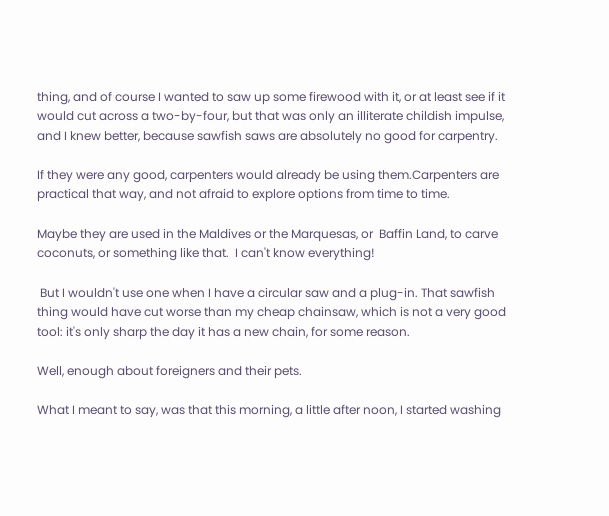thing, and of course I wanted to saw up some firewood with it, or at least see if it would cut across a two-by-four, but that was only an illiterate childish impulse, and I knew better, because sawfish saws are absolutely no good for carpentry.

If they were any good, carpenters would already be using them.Carpenters are practical that way, and not afraid to explore options from time to time.

Maybe they are used in the Maldives or the Marquesas, or  Baffin Land, to carve coconuts, or something like that.  I can't know everything!

 But I wouldn't use one when I have a circular saw and a plug-in. That sawfish thing would have cut worse than my cheap chainsaw, which is not a very good tool: it's only sharp the day it has a new chain, for some reason.

Well, enough about foreigners and their pets.

What I meant to say, was that this morning, a little after noon, I started washing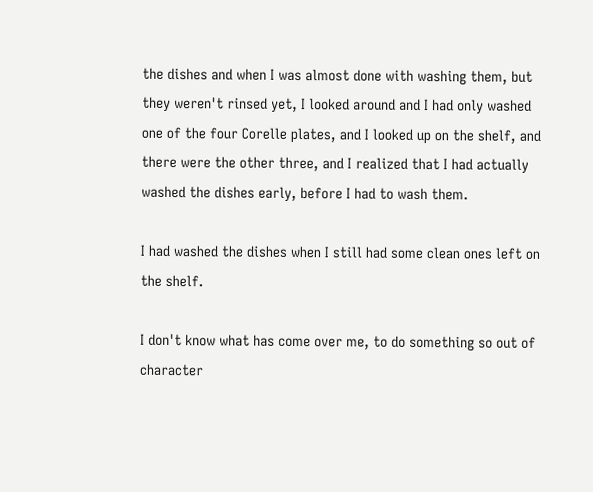the dishes and when I was almost done with washing them, but they weren't rinsed yet, I looked around and I had only washed one of the four Corelle plates, and I looked up on the shelf, and there were the other three, and I realized that I had actually washed the dishes early, before I had to wash them.

I had washed the dishes when I still had some clean ones left on the shelf.

I don't know what has come over me, to do something so out of character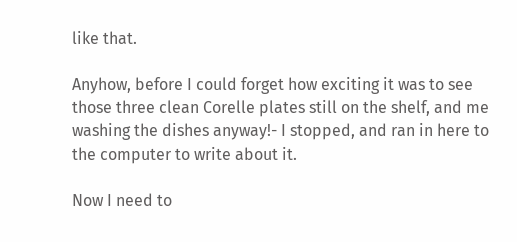like that.

Anyhow, before I could forget how exciting it was to see those three clean Corelle plates still on the shelf, and me washing the dishes anyway!- I stopped, and ran in here to the computer to write about it.

Now I need to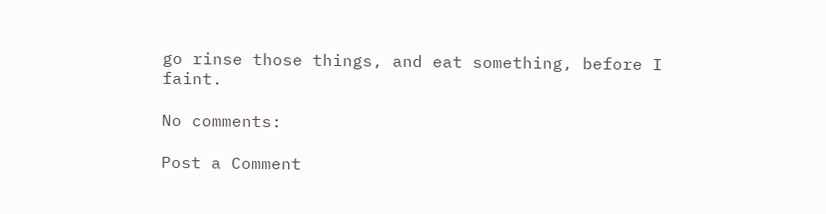go rinse those things, and eat something, before I faint.

No comments:

Post a Comment